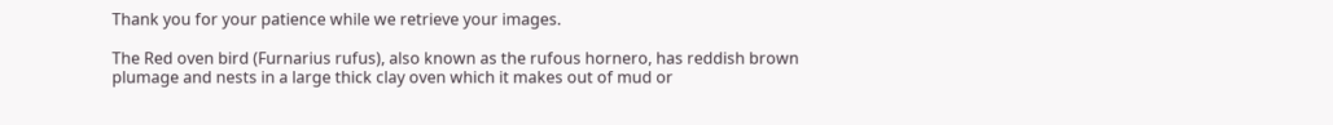Thank you for your patience while we retrieve your images.

The Red oven bird (Furnarius rufus), also known as the rufous hornero, has reddish brown plumage and nests in a large thick clay oven which it makes out of mud or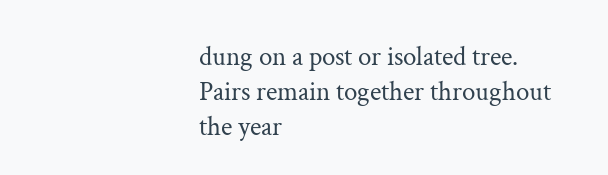dung on a post or isolated tree. Pairs remain together throughout the year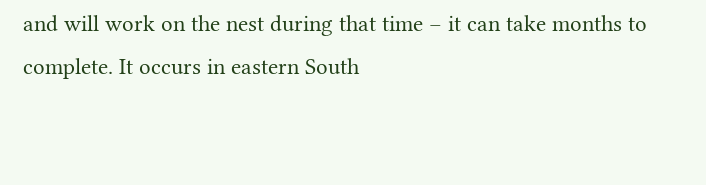and will work on the nest during that time – it can take months to complete. It occurs in eastern South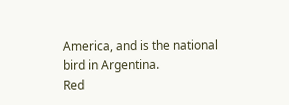America, and is the national bird in Argentina.
Red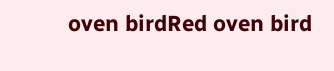oven birdRed oven bird